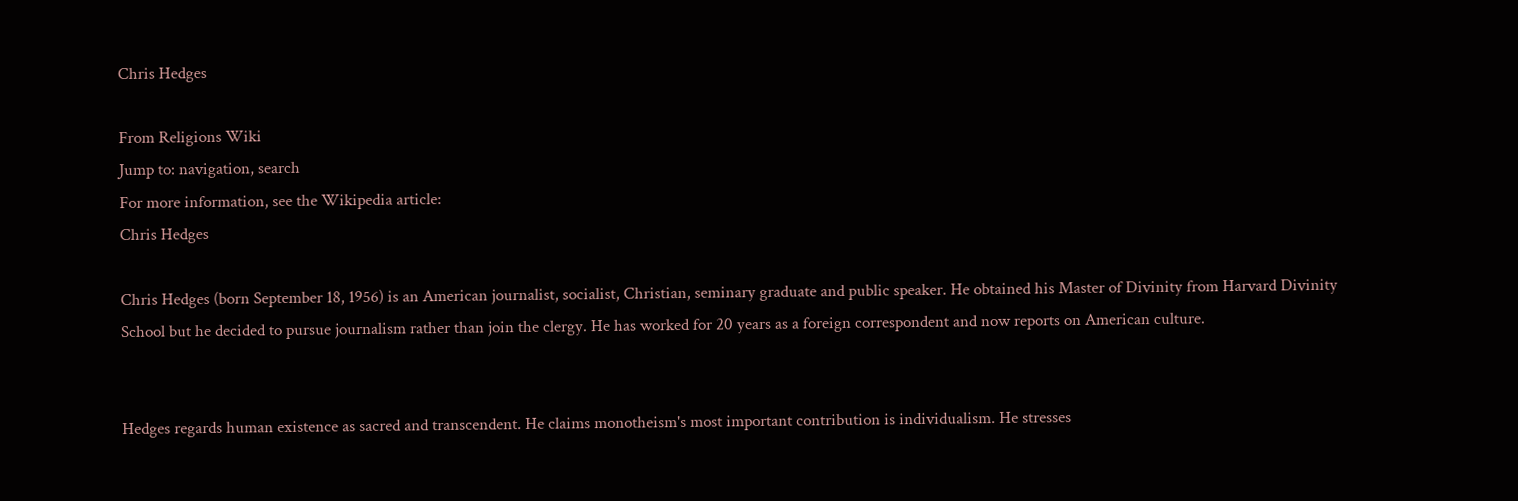Chris Hedges

From Religions Wiki
Jump to: navigation, search
For more information, see the Wikipedia article:
Chris Hedges

Chris Hedges (born September 18, 1956) is an American journalist, socialist, Christian, seminary graduate and public speaker. He obtained his Master of Divinity from Harvard Divinity School but he decided to pursue journalism rather than join the clergy. He has worked for 20 years as a foreign correspondent and now reports on American culture.


Hedges regards human existence as sacred and transcendent. He claims monotheism's most important contribution is individualism. He stresses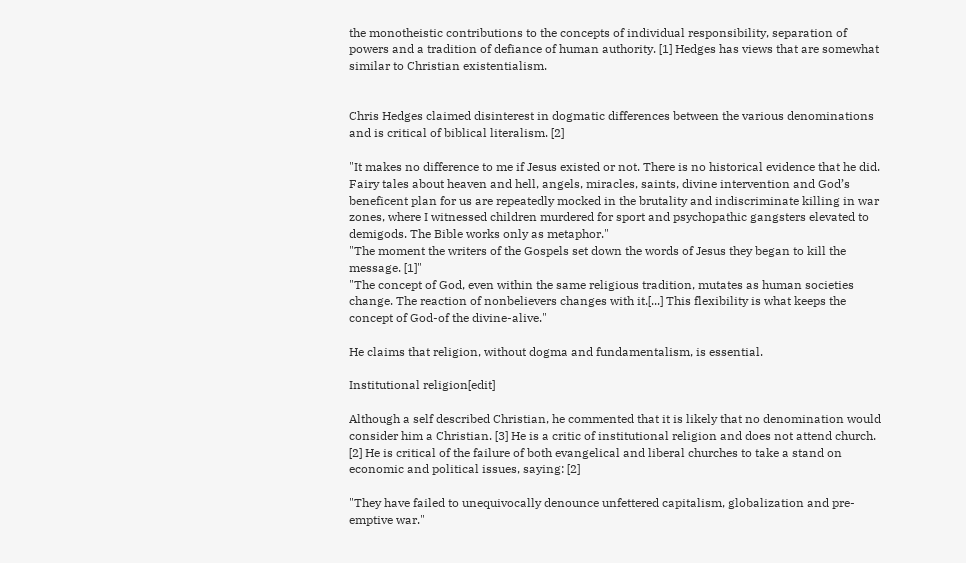the monotheistic contributions to the concepts of individual responsibility, separation of powers and a tradition of defiance of human authority. [1] Hedges has views that are somewhat similar to Christian existentialism.


Chris Hedges claimed disinterest in dogmatic differences between the various denominations and is critical of biblical literalism. [2]

"It makes no difference to me if Jesus existed or not. There is no historical evidence that he did. Fairy tales about heaven and hell, angels, miracles, saints, divine intervention and God’s beneficent plan for us are repeatedly mocked in the brutality and indiscriminate killing in war zones, where I witnessed children murdered for sport and psychopathic gangsters elevated to demigods. The Bible works only as metaphor."
"The moment the writers of the Gospels set down the words of Jesus they began to kill the message. [1]"
"The concept of God, even within the same religious tradition, mutates as human societies change. The reaction of nonbelievers changes with it.[...] This flexibility is what keeps the concept of God-of the divine-alive."

He claims that religion, without dogma and fundamentalism, is essential.

Institutional religion[edit]

Although a self described Christian, he commented that it is likely that no denomination would consider him a Christian. [3] He is a critic of institutional religion and does not attend church. [2] He is critical of the failure of both evangelical and liberal churches to take a stand on economic and political issues, saying: [2]

"They have failed to unequivocally denounce unfettered capitalism, globalization and pre-emptive war."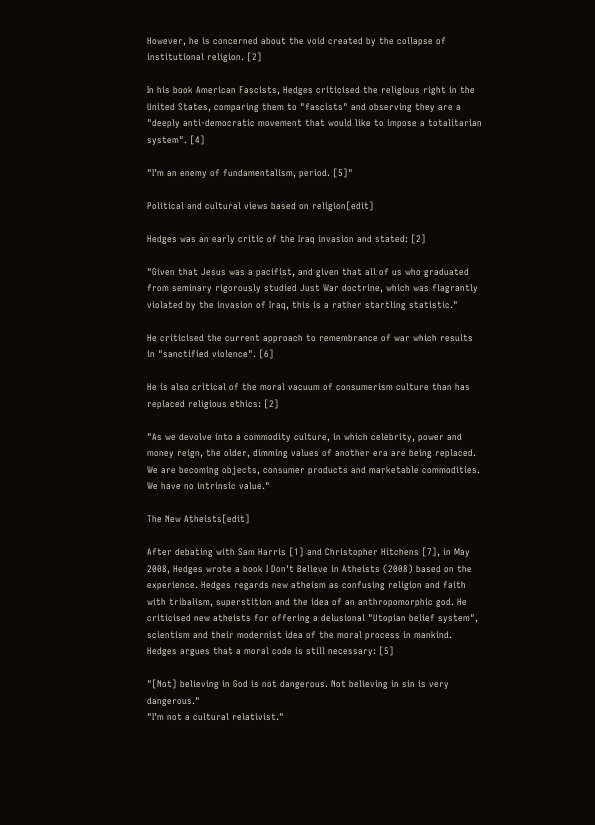However, he is concerned about the void created by the collapse of institutional religion. [2]

In his book American Fascists, Hedges criticised the religious right in the United States, comparing them to "fascists" and observing they are a "deeply anti-democratic movement that would like to impose a totalitarian system". [4]

"I’m an enemy of fundamentalism, period. [5]"

Political and cultural views based on religion[edit]

Hedges was an early critic of the Iraq invasion and stated: [2]

"Given that Jesus was a pacifist, and given that all of us who graduated from seminary rigorously studied Just War doctrine, which was flagrantly violated by the invasion of Iraq, this is a rather startling statistic."

He criticised the current approach to remembrance of war which results in "sanctified violence". [6]

He is also critical of the moral vacuum of consumerism culture than has replaced religious ethics: [2]

"As we devolve into a commodity culture, in which celebrity, power and money reign, the older, dimming values of another era are being replaced. We are becoming objects, consumer products and marketable commodities. We have no intrinsic value."

The New Atheists[edit]

After debating with Sam Harris [1] and Christopher Hitchens [7], in May 2008, Hedges wrote a book I Don't Believe in Atheists (2008) based on the experience. Hedges regards new atheism as confusing religion and faith with tribalism, superstition and the idea of an anthropomorphic god. He criticised new atheists for offering a delusional "Utopian belief system", scientism and their modernist idea of the moral process in mankind. Hedges argues that a moral code is still necessary: [5]

"[Not] believing in God is not dangerous. Not believing in sin is very dangerous."
"I’m not a cultural relativist."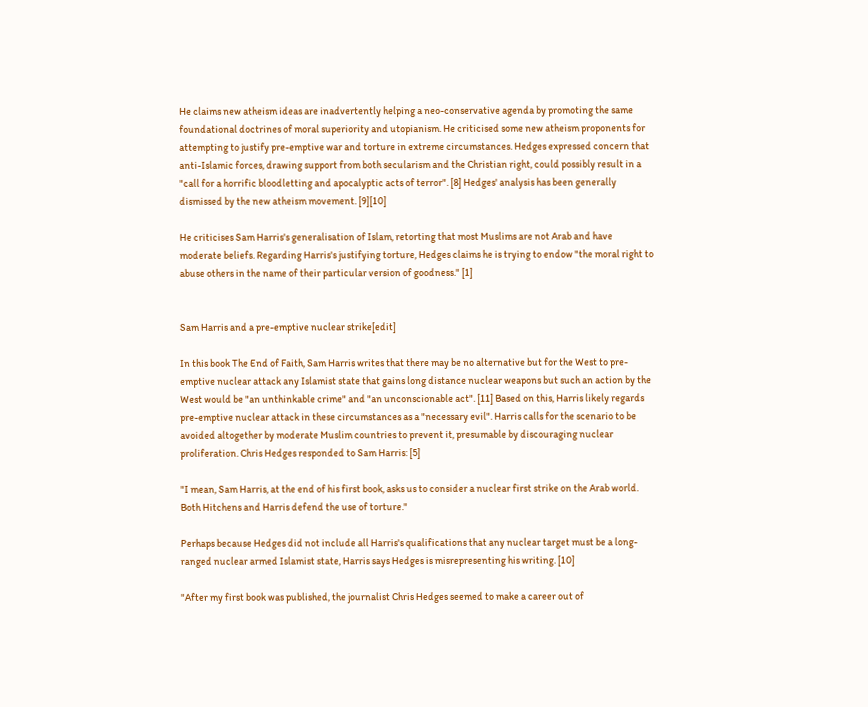He claims new atheism ideas are inadvertently helping a neo-conservative agenda by promoting the same foundational doctrines of moral superiority and utopianism. He criticised some new atheism proponents for attempting to justify pre-emptive war and torture in extreme circumstances. Hedges expressed concern that anti-Islamic forces, drawing support from both secularism and the Christian right, could possibly result in a "call for a horrific bloodletting and apocalyptic acts of terror". [8] Hedges' analysis has been generally dismissed by the new atheism movement. [9][10]

He criticises Sam Harris's generalisation of Islam, retorting that most Muslims are not Arab and have moderate beliefs. Regarding Harris's justifying torture, Hedges claims he is trying to endow "the moral right to abuse others in the name of their particular version of goodness." [1]


Sam Harris and a pre-emptive nuclear strike[edit]

In this book The End of Faith, Sam Harris writes that there may be no alternative but for the West to pre-emptive nuclear attack any Islamist state that gains long distance nuclear weapons but such an action by the West would be "an unthinkable crime" and "an unconscionable act". [11] Based on this, Harris likely regards pre-emptive nuclear attack in these circumstances as a "necessary evil". Harris calls for the scenario to be avoided altogether by moderate Muslim countries to prevent it, presumable by discouraging nuclear proliferation. Chris Hedges responded to Sam Harris: [5]

"I mean, Sam Harris, at the end of his first book, asks us to consider a nuclear first strike on the Arab world. Both Hitchens and Harris defend the use of torture."

Perhaps because Hedges did not include all Harris's qualifications that any nuclear target must be a long-ranged nuclear armed Islamist state, Harris says Hedges is misrepresenting his writing. [10]

"After my first book was published, the journalist Chris Hedges seemed to make a career out of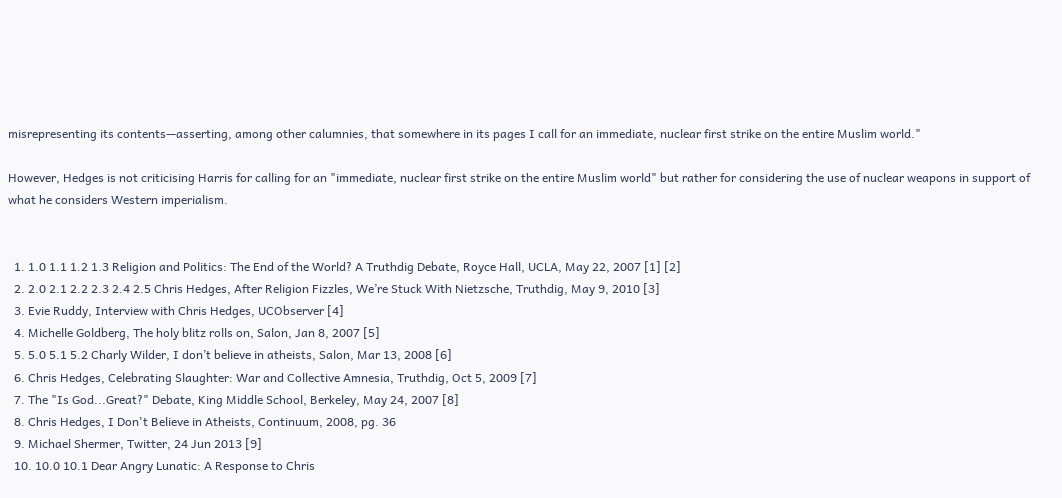misrepresenting its contents—asserting, among other calumnies, that somewhere in its pages I call for an immediate, nuclear first strike on the entire Muslim world."

However, Hedges is not criticising Harris for calling for an "immediate, nuclear first strike on the entire Muslim world" but rather for considering the use of nuclear weapons in support of what he considers Western imperialism.


  1. 1.0 1.1 1.2 1.3 Religion and Politics: The End of the World? A Truthdig Debate, Royce Hall, UCLA, May 22, 2007 [1] [2]
  2. 2.0 2.1 2.2 2.3 2.4 2.5 Chris Hedges, After Religion Fizzles, We’re Stuck With Nietzsche, Truthdig, May 9, 2010 [3]
  3. Evie Ruddy, Interview with Chris Hedges, UCObserver [4]
  4. Michelle Goldberg, The holy blitz rolls on, Salon, Jan 8, 2007 [5]
  5. 5.0 5.1 5.2 Charly Wilder, I don’t believe in atheists, Salon, Mar 13, 2008 [6]
  6. Chris Hedges, Celebrating Slaughter: War and Collective Amnesia, Truthdig, Oct 5, 2009 [7]
  7. The "Is God...Great?" Debate, King Middle School, Berkeley, May 24, 2007 [8]
  8. Chris Hedges, I Don't Believe in Atheists, Continuum, 2008, pg. 36
  9. Michael Shermer, Twitter, 24 Jun 2013 [9]
  10. 10.0 10.1 Dear Angry Lunatic: A Response to Chris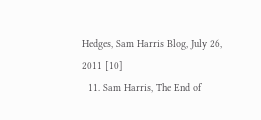Hedges, Sam Harris Blog, July 26, 2011 [10]
  11. Sam Harris, The End of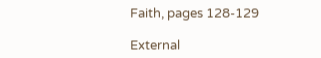Faith, pages 128-129

External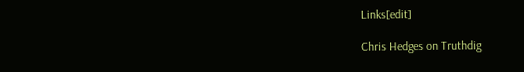Links[edit]

Chris Hedges on Truthdig